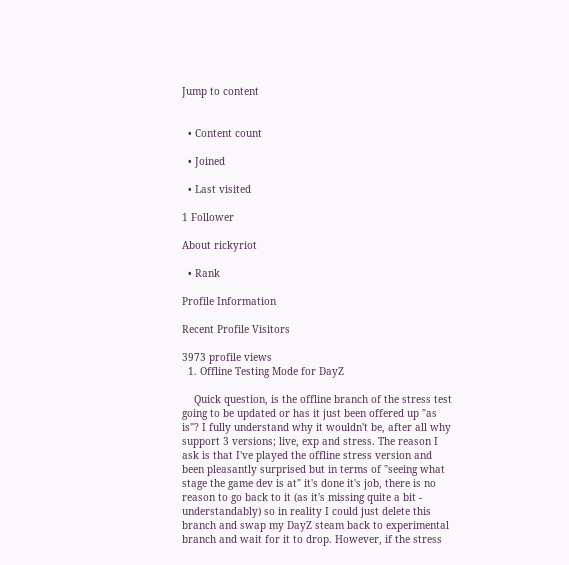Jump to content


  • Content count

  • Joined

  • Last visited

1 Follower

About rickyriot

  • Rank

Profile Information

Recent Profile Visitors

3973 profile views
  1. Offline Testing Mode for DayZ

    Quick question, is the offline branch of the stress test going to be updated or has it just been offered up "as is"? I fully understand why it wouldn't be, after all why support 3 versions; live, exp and stress. The reason I ask is that I've played the offline stress version and been pleasantly surprised but in terms of "seeing what stage the game dev is at" it's done it's job, there is no reason to go back to it (as it's missing quite a bit - understandably) so in reality I could just delete this branch and swap my DayZ steam back to experimental branch and wait for it to drop. However, if the stress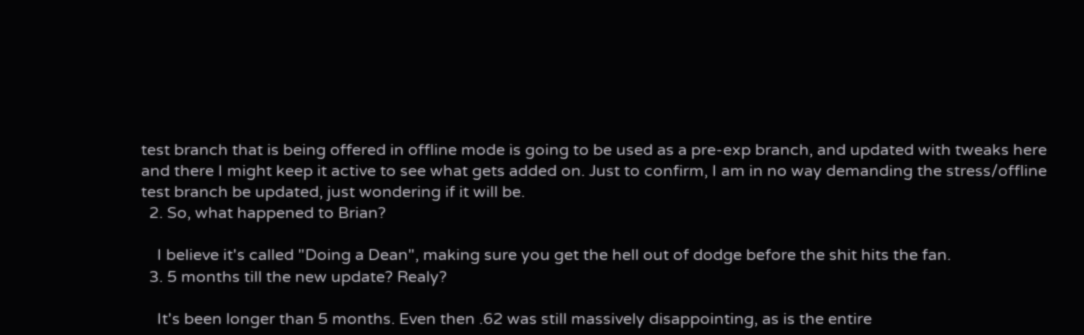test branch that is being offered in offline mode is going to be used as a pre-exp branch, and updated with tweaks here and there I might keep it active to see what gets added on. Just to confirm, I am in no way demanding the stress/offline test branch be updated, just wondering if it will be.
  2. So, what happened to Brian?

    I believe it's called "Doing a Dean", making sure you get the hell out of dodge before the shit hits the fan.
  3. 5 months till the new update? Realy?

    It's been longer than 5 months. Even then .62 was still massively disappointing, as is the entire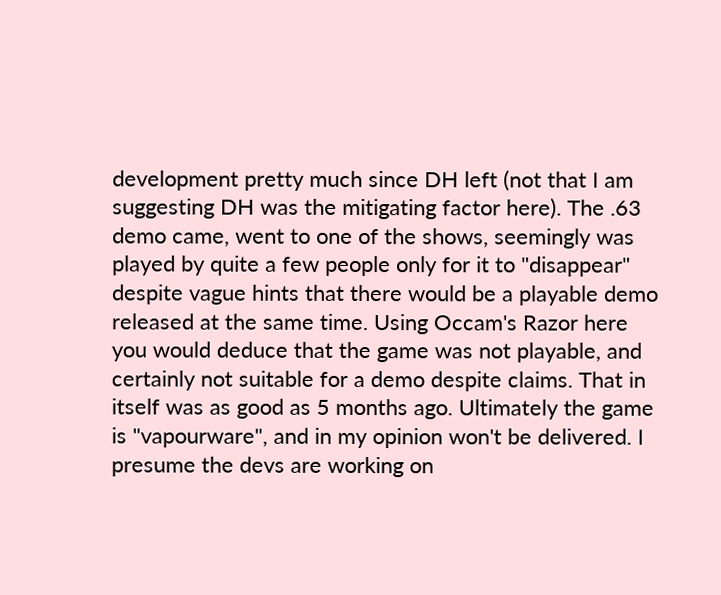development pretty much since DH left (not that I am suggesting DH was the mitigating factor here). The .63 demo came, went to one of the shows, seemingly was played by quite a few people only for it to "disappear" despite vague hints that there would be a playable demo released at the same time. Using Occam's Razor here you would deduce that the game was not playable, and certainly not suitable for a demo despite claims. That in itself was as good as 5 months ago. Ultimately the game is "vapourware", and in my opinion won't be delivered. I presume the devs are working on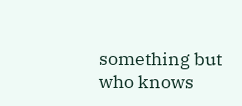something but who knows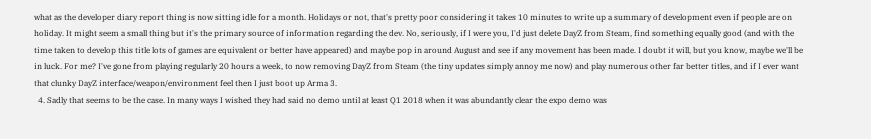what as the developer diary report thing is now sitting idle for a month. Holidays or not, that's pretty poor considering it takes 10 minutes to write up a summary of development even if people are on holiday. It might seem a small thing but it's the primary source of information regarding the dev. No, seriously, if I were you, I'd just delete DayZ from Steam, find something equally good (and with the time taken to develop this title lots of games are equivalent or better have appeared) and maybe pop in around August and see if any movement has been made. I doubt it will, but you know, maybe we'll be in luck. For me? I've gone from playing regularly 20 hours a week, to now removing DayZ from Steam (the tiny updates simply annoy me now) and play numerous other far better titles, and if I ever want that clunky DayZ interface/weapon/environment feel then I just boot up Arma 3.
  4. Sadly that seems to be the case. In many ways I wished they had said no demo until at least Q1 2018 when it was abundantly clear the expo demo was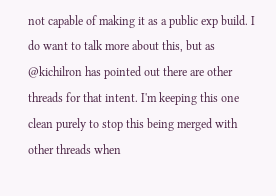not capable of making it as a public exp build. I do want to talk more about this, but as @kichilron has pointed out there are other threads for that intent. I'm keeping this one clean purely to stop this being merged with other threads when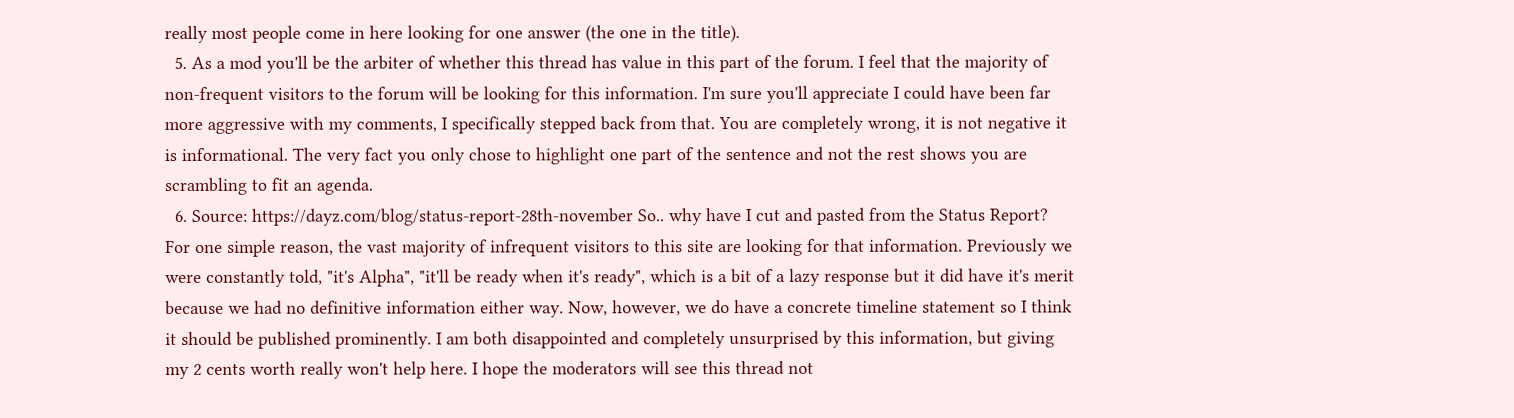really most people come in here looking for one answer (the one in the title).
  5. As a mod you'll be the arbiter of whether this thread has value in this part of the forum. I feel that the majority of non-frequent visitors to the forum will be looking for this information. I'm sure you'll appreciate I could have been far more aggressive with my comments, I specifically stepped back from that. You are completely wrong, it is not negative it is informational. The very fact you only chose to highlight one part of the sentence and not the rest shows you are scrambling to fit an agenda.
  6. Source: https://dayz.com/blog/status-report-28th-november So.. why have I cut and pasted from the Status Report? For one simple reason, the vast majority of infrequent visitors to this site are looking for that information. Previously we were constantly told, "it's Alpha", "it'll be ready when it's ready", which is a bit of a lazy response but it did have it's merit because we had no definitive information either way. Now, however, we do have a concrete timeline statement so I think it should be published prominently. I am both disappointed and completely unsurprised by this information, but giving my 2 cents worth really won't help here. I hope the moderators will see this thread not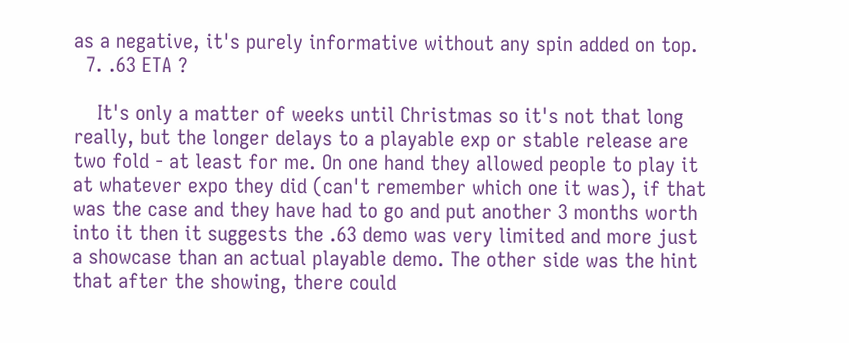as a negative, it's purely informative without any spin added on top.
  7. .63 ETA ?

    It's only a matter of weeks until Christmas so it's not that long really, but the longer delays to a playable exp or stable release are two fold - at least for me. On one hand they allowed people to play it at whatever expo they did (can't remember which one it was), if that was the case and they have had to go and put another 3 months worth into it then it suggests the .63 demo was very limited and more just a showcase than an actual playable demo. The other side was the hint that after the showing, there could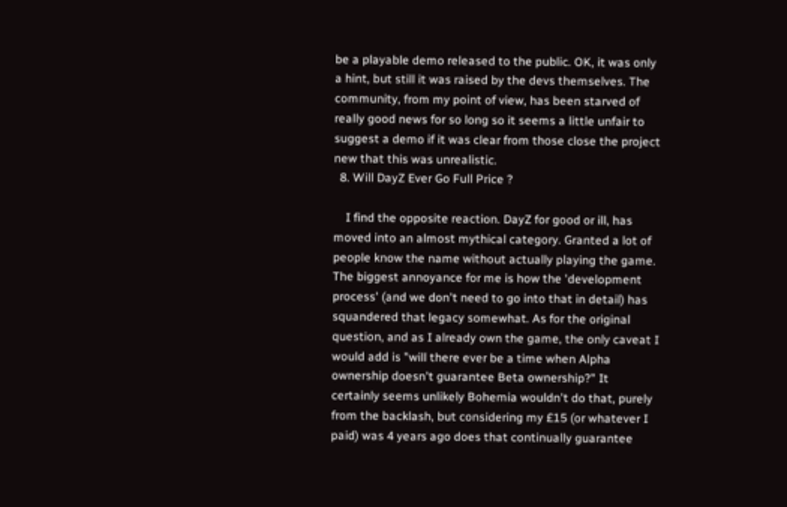be a playable demo released to the public. OK, it was only a hint, but still it was raised by the devs themselves. The community, from my point of view, has been starved of really good news for so long so it seems a little unfair to suggest a demo if it was clear from those close the project new that this was unrealistic.
  8. Will DayZ Ever Go Full Price ?

    I find the opposite reaction. DayZ for good or ill, has moved into an almost mythical category. Granted a lot of people know the name without actually playing the game. The biggest annoyance for me is how the 'development process' (and we don't need to go into that in detail) has squandered that legacy somewhat. As for the original question, and as I already own the game, the only caveat I would add is "will there ever be a time when Alpha ownership doesn't guarantee Beta ownership?" It certainly seems unlikely Bohemia wouldn't do that, purely from the backlash, but considering my £15 (or whatever I paid) was 4 years ago does that continually guarantee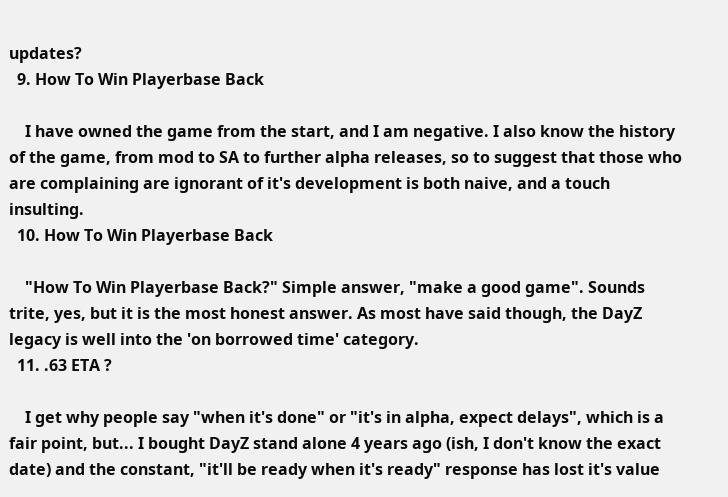updates?
  9. How To Win Playerbase Back

    I have owned the game from the start, and I am negative. I also know the history of the game, from mod to SA to further alpha releases, so to suggest that those who are complaining are ignorant of it's development is both naive, and a touch insulting.
  10. How To Win Playerbase Back

    "How To Win Playerbase Back?" Simple answer, "make a good game". Sounds trite, yes, but it is the most honest answer. As most have said though, the DayZ legacy is well into the 'on borrowed time' category.
  11. .63 ETA ?

    I get why people say "when it's done" or "it's in alpha, expect delays", which is a fair point, but... I bought DayZ stand alone 4 years ago (ish, I don't know the exact date) and the constant, "it'll be ready when it's ready" response has lost it's value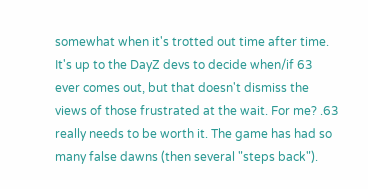somewhat when it's trotted out time after time. It's up to the DayZ devs to decide when/if 63 ever comes out, but that doesn't dismiss the views of those frustrated at the wait. For me? .63 really needs to be worth it. The game has had so many false dawns (then several "steps back").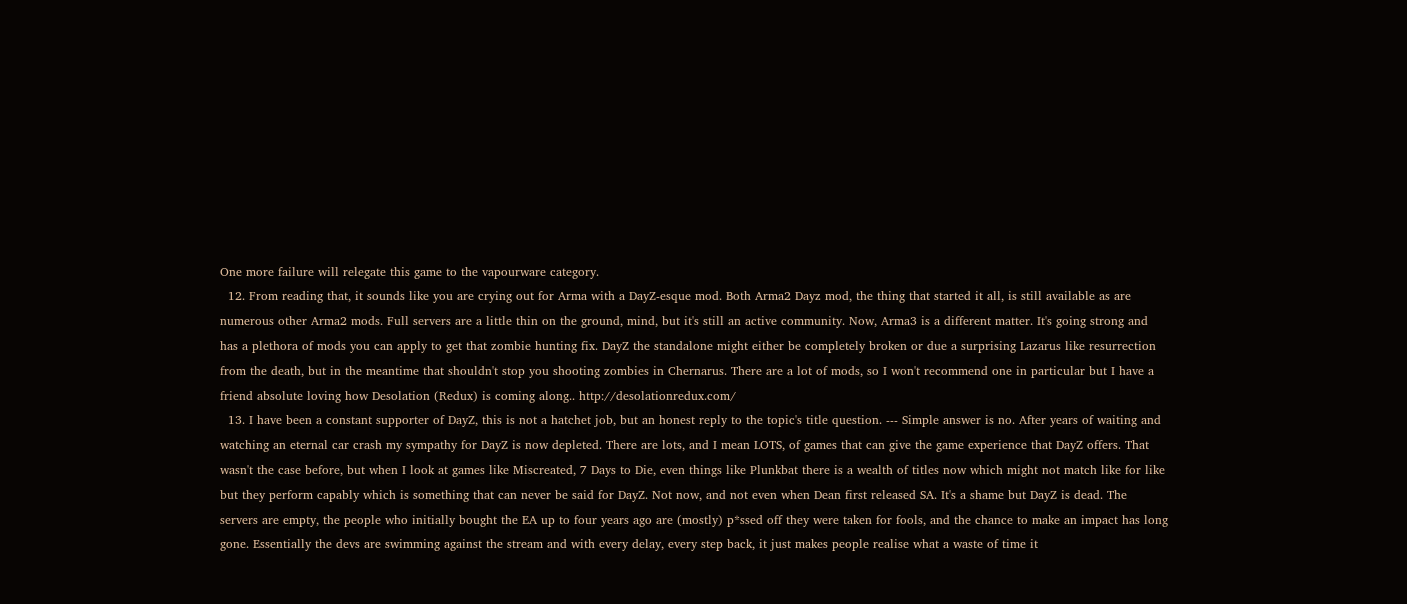One more failure will relegate this game to the vapourware category.
  12. From reading that, it sounds like you are crying out for Arma with a DayZ-esque mod. Both Arma2 Dayz mod, the thing that started it all, is still available as are numerous other Arma2 mods. Full servers are a little thin on the ground, mind, but it's still an active community. Now, Arma3 is a different matter. It's going strong and has a plethora of mods you can apply to get that zombie hunting fix. DayZ the standalone might either be completely broken or due a surprising Lazarus like resurrection from the death, but in the meantime that shouldn't stop you shooting zombies in Chernarus. There are a lot of mods, so I won't recommend one in particular but I have a friend absolute loving how Desolation (Redux) is coming along.. http://desolationredux.com/
  13. I have been a constant supporter of DayZ, this is not a hatchet job, but an honest reply to the topic's title question. --- Simple answer is no. After years of waiting and watching an eternal car crash my sympathy for DayZ is now depleted. There are lots, and I mean LOTS, of games that can give the game experience that DayZ offers. That wasn't the case before, but when I look at games like Miscreated, 7 Days to Die, even things like Plunkbat there is a wealth of titles now which might not match like for like but they perform capably which is something that can never be said for DayZ. Not now, and not even when Dean first released SA. It's a shame but DayZ is dead. The servers are empty, the people who initially bought the EA up to four years ago are (mostly) p*ssed off they were taken for fools, and the chance to make an impact has long gone. Essentially the devs are swimming against the stream and with every delay, every step back, it just makes people realise what a waste of time it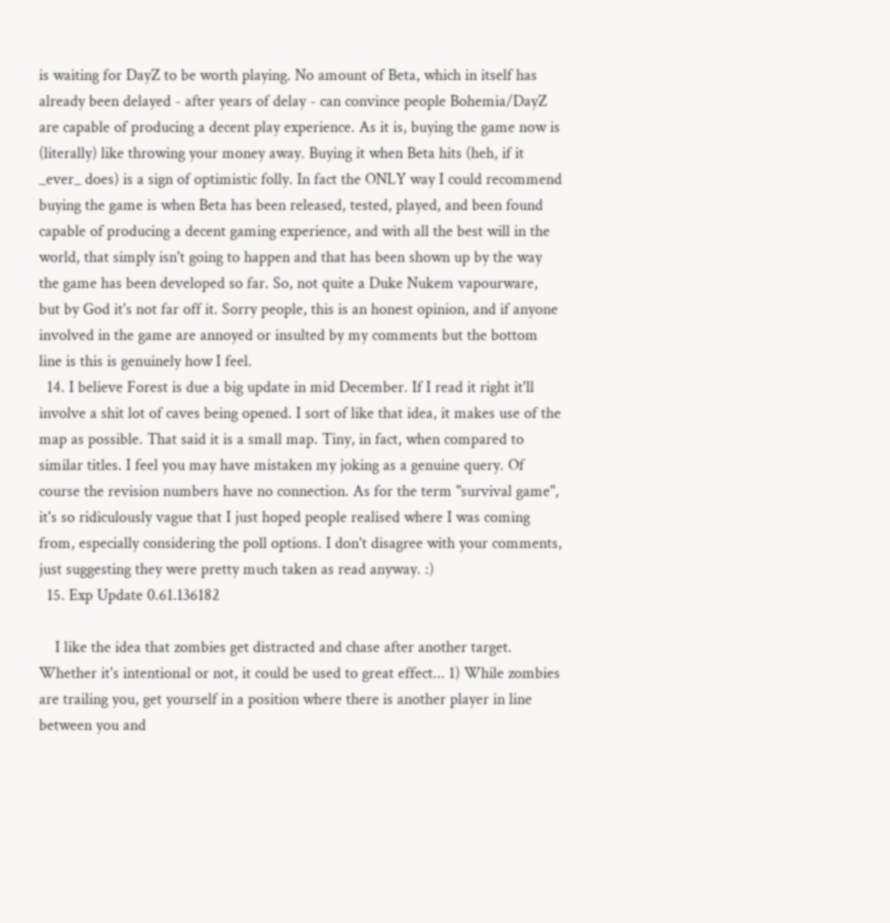is waiting for DayZ to be worth playing. No amount of Beta, which in itself has already been delayed - after years of delay - can convince people Bohemia/DayZ are capable of producing a decent play experience. As it is, buying the game now is (literally) like throwing your money away. Buying it when Beta hits (heh, if it _ever_ does) is a sign of optimistic folly. In fact the ONLY way I could recommend buying the game is when Beta has been released, tested, played, and been found capable of producing a decent gaming experience, and with all the best will in the world, that simply isn't going to happen and that has been shown up by the way the game has been developed so far. So, not quite a Duke Nukem vapourware, but by God it's not far off it. Sorry people, this is an honest opinion, and if anyone involved in the game are annoyed or insulted by my comments but the bottom line is this is genuinely how I feel.
  14. I believe Forest is due a big update in mid December. If I read it right it'll involve a shit lot of caves being opened. I sort of like that idea, it makes use of the map as possible. That said it is a small map. Tiny, in fact, when compared to similar titles. I feel you may have mistaken my joking as a genuine query. Of course the revision numbers have no connection. As for the term "survival game", it's so ridiculously vague that I just hoped people realised where I was coming from, especially considering the poll options. I don't disagree with your comments, just suggesting they were pretty much taken as read anyway. :)
  15. Exp Update 0.61.136182

    I like the idea that zombies get distracted and chase after another target. Whether it's intentional or not, it could be used to great effect... 1) While zombies are trailing you, get yourself in a position where there is another player in line between you and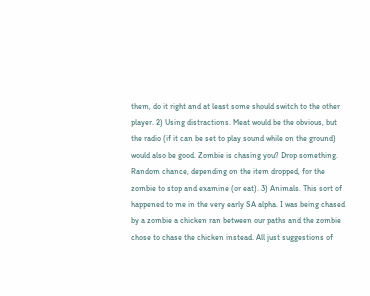them, do it right and at least some should switch to the other player. 2) Using distractions. Meat would be the obvious, but the radio (if it can be set to play sound while on the ground) would also be good. Zombie is chasing you? Drop something. Random chance, depending on the item dropped, for the zombie to stop and examine (or eat). 3) Animals. This sort of happened to me in the very early SA alpha. I was being chased by a zombie a chicken ran between our paths and the zombie chose to chase the chicken instead. All just suggestions of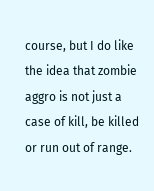course, but I do like the idea that zombie aggro is not just a case of kill, be killed or run out of range.